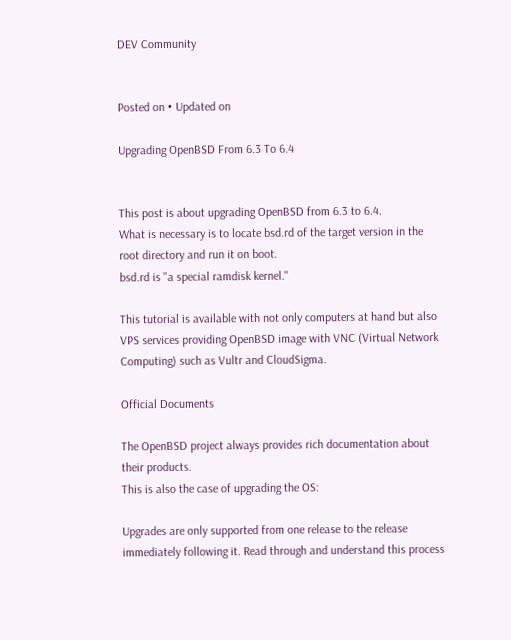DEV Community


Posted on • Updated on

Upgrading OpenBSD From 6.3 To 6.4


This post is about upgrading OpenBSD from 6.3 to 6.4.
What is necessary is to locate bsd.rd of the target version in the root directory and run it on boot.
bsd.rd is "a special ramdisk kernel."

This tutorial is available with not only computers at hand but also VPS services providing OpenBSD image with VNC (Virtual Network Computing) such as Vultr and CloudSigma.

Official Documents

The OpenBSD project always provides rich documentation about their products.
This is also the case of upgrading the OS:

Upgrades are only supported from one release to the release immediately following it. Read through and understand this process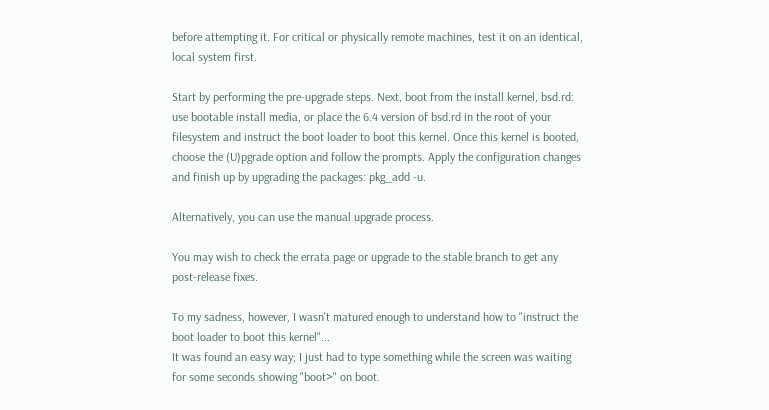before attempting it. For critical or physically remote machines, test it on an identical, local system first.

Start by performing the pre-upgrade steps. Next, boot from the install kernel, bsd.rd: use bootable install media, or place the 6.4 version of bsd.rd in the root of your filesystem and instruct the boot loader to boot this kernel. Once this kernel is booted, choose the (U)pgrade option and follow the prompts. Apply the configuration changes and finish up by upgrading the packages: pkg_add -u.

Alternatively, you can use the manual upgrade process.

You may wish to check the errata page or upgrade to the stable branch to get any post-release fixes.

To my sadness, however, I wasn't matured enough to understand how to "instruct the boot loader to boot this kernel"...
It was found an easy way; I just had to type something while the screen was waiting for some seconds showing "boot>" on boot.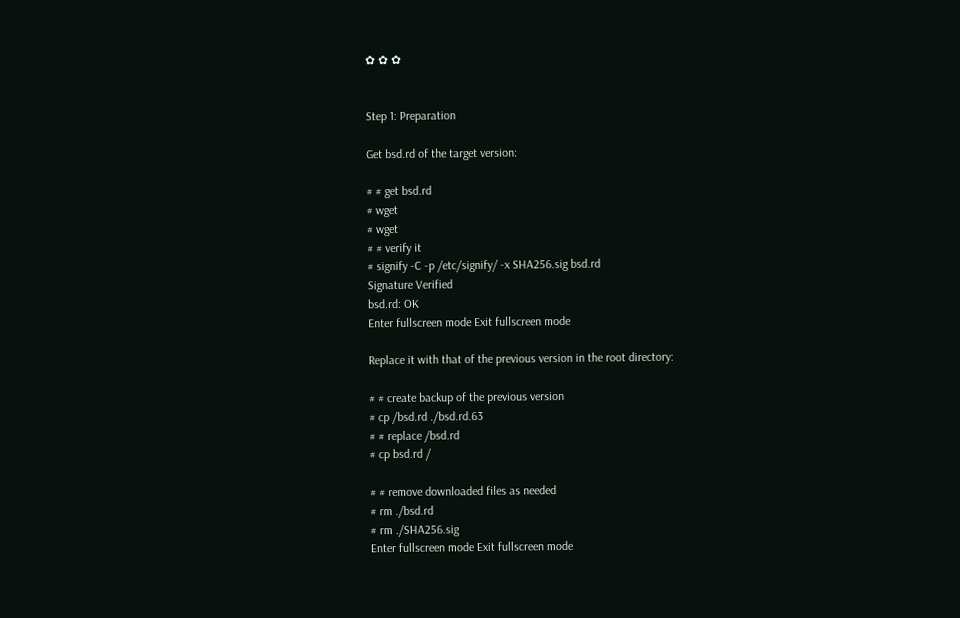✿ ✿ ✿


Step 1: Preparation

Get bsd.rd of the target version:

# # get bsd.rd
# wget
# wget
# # verify it
# signify -C -p /etc/signify/ -x SHA256.sig bsd.rd
Signature Verified
bsd.rd: OK
Enter fullscreen mode Exit fullscreen mode

Replace it with that of the previous version in the root directory:

# # create backup of the previous version
# cp /bsd.rd ./bsd.rd.63
# # replace /bsd.rd
# cp bsd.rd /

# # remove downloaded files as needed
# rm ./bsd.rd
# rm ./SHA256.sig
Enter fullscreen mode Exit fullscreen mode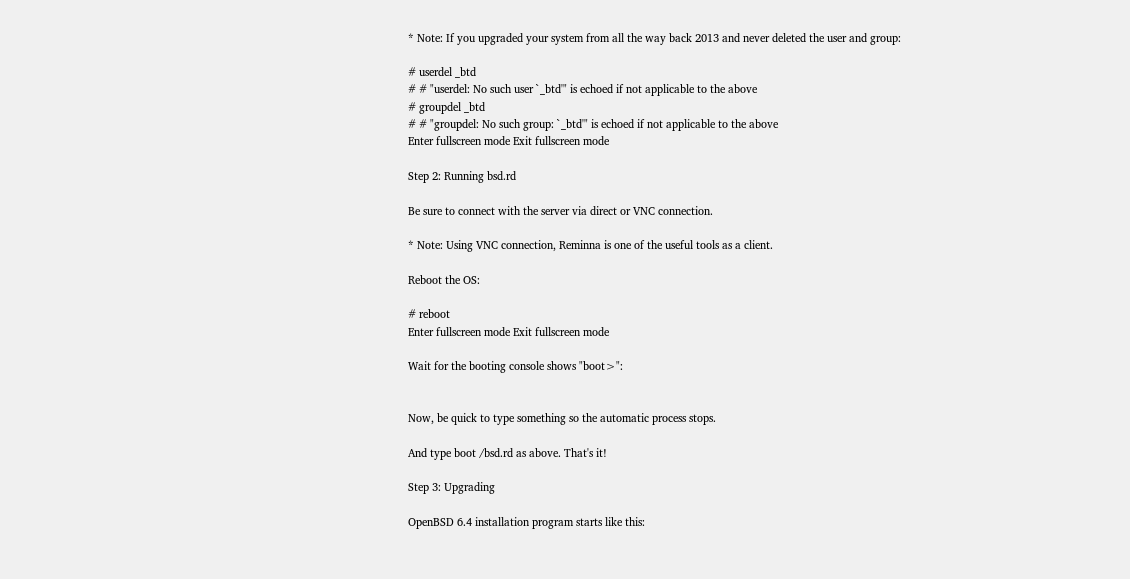* Note: If you upgraded your system from all the way back 2013 and never deleted the user and group:

# userdel _btd
# # "userdel: No such user `_btd'" is echoed if not applicable to the above
# groupdel _btd
# # "groupdel: No such group: `_btd'" is echoed if not applicable to the above
Enter fullscreen mode Exit fullscreen mode

Step 2: Running bsd.rd

Be sure to connect with the server via direct or VNC connection.

* Note: Using VNC connection, Reminna is one of the useful tools as a client.

Reboot the OS:

# reboot
Enter fullscreen mode Exit fullscreen mode

Wait for the booting console shows "boot>":


Now, be quick to type something so the automatic process stops.

And type boot /bsd.rd as above. That's it!

Step 3: Upgrading

OpenBSD 6.4 installation program starts like this: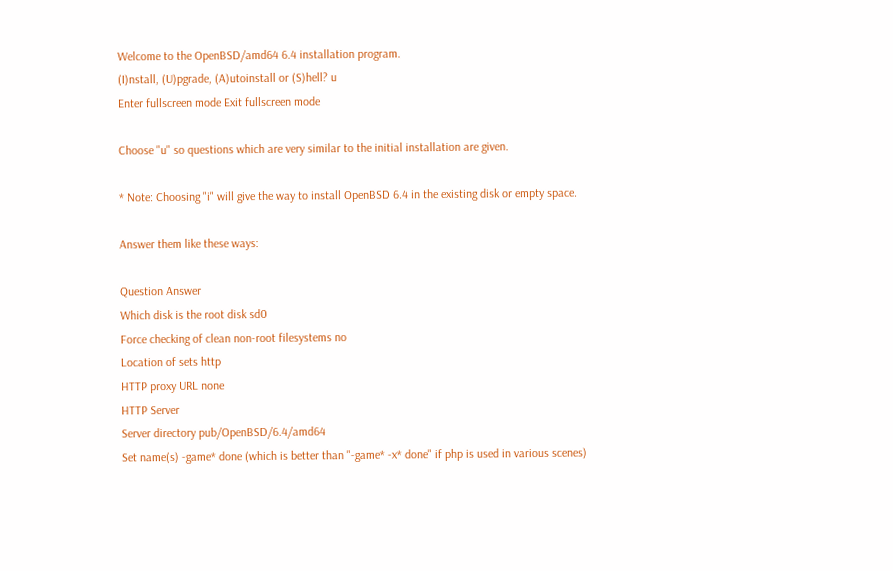Welcome to the OpenBSD/amd64 6.4 installation program.
(I)nstall, (U)pgrade, (A)utoinstall or (S)hell? u
Enter fullscreen mode Exit fullscreen mode

Choose "u" so questions which are very similar to the initial installation are given.

* Note: Choosing "i" will give the way to install OpenBSD 6.4 in the existing disk or empty space.

Answer them like these ways:

Question Answer
Which disk is the root disk sd0
Force checking of clean non-root filesystems no
Location of sets http
HTTP proxy URL none
HTTP Server
Server directory pub/OpenBSD/6.4/amd64
Set name(s) -game* done (which is better than "-game* -x* done" if php is used in various scenes)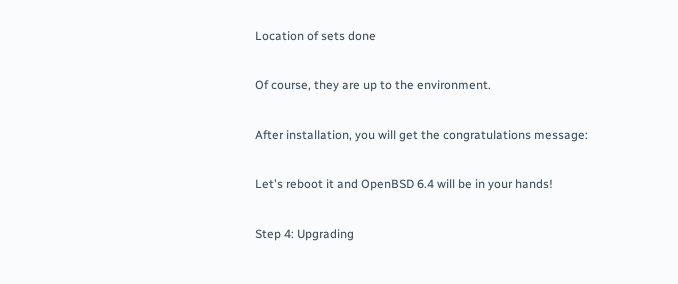Location of sets done

Of course, they are up to the environment.

After installation, you will get the congratulations message:

Let's reboot it and OpenBSD 6.4 will be in your hands!

Step 4: Upgrading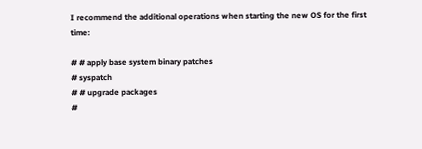I recommend the additional operations when starting the new OS for the first time:

# # apply base system binary patches
# syspatch
# # upgrade packages
#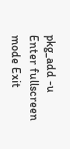pkg_add -u
Enter fullscreen mode Exit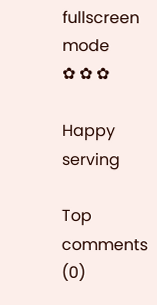fullscreen mode
✿ ✿ ✿

Happy serving

Top comments (0)